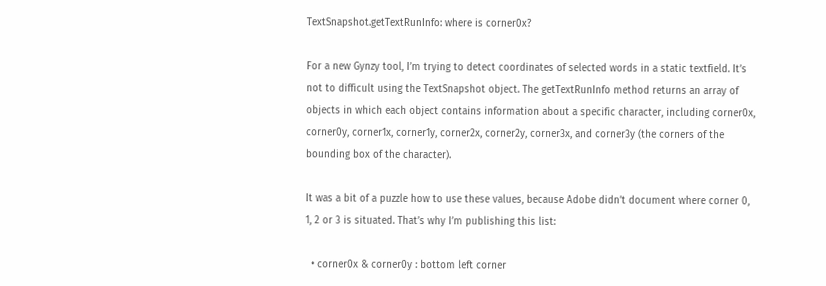TextSnapshot.getTextRunInfo: where is corner0x?

For a new Gynzy tool, I’m trying to detect coordinates of selected words in a static textfield. It’s not to difficult using the TextSnapshot object. The getTextRunInfo method returns an array of objects in which each object contains information about a specific character, including corner0x, corner0y, corner1x, corner1y, corner2x, corner2y, corner3x, and corner3y (the corners of the bounding box of the character).

It was a bit of a puzzle how to use these values, because Adobe didn’t document where corner 0, 1, 2 or 3 is situated. That’s why I’m publishing this list:

  • corner0x & corner0y : bottom left corner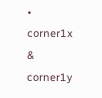• corner1x & corner1y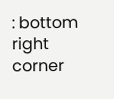: bottom right corner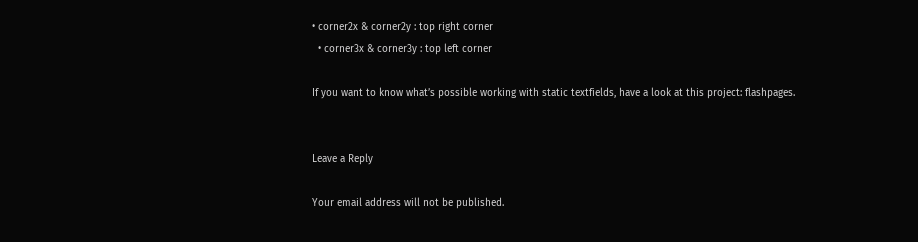• corner2x & corner2y : top right corner
  • corner3x & corner3y : top left corner

If you want to know what’s possible working with static textfields, have a look at this project: flashpages.


Leave a Reply

Your email address will not be published.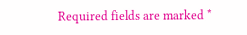Required fields are marked *